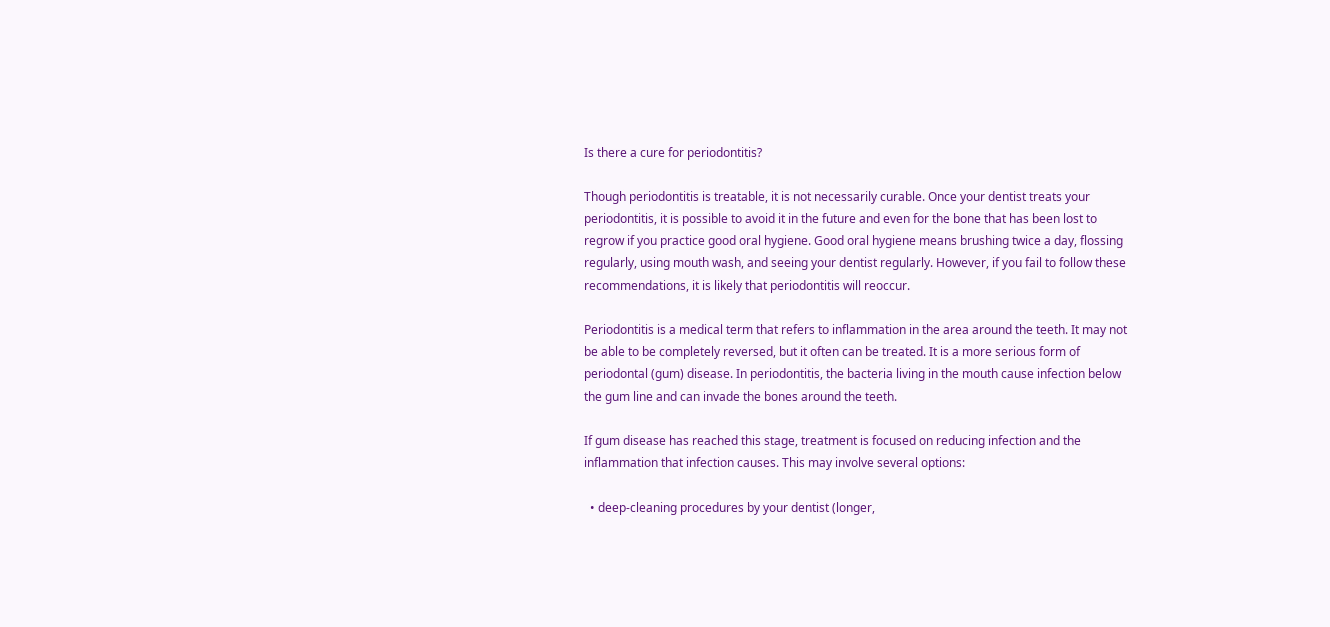Is there a cure for periodontitis?

Though periodontitis is treatable, it is not necessarily curable. Once your dentist treats your periodontitis, it is possible to avoid it in the future and even for the bone that has been lost to regrow if you practice good oral hygiene. Good oral hygiene means brushing twice a day, flossing regularly, using mouth wash, and seeing your dentist regularly. However, if you fail to follow these recommendations, it is likely that periodontitis will reoccur.

Periodontitis is a medical term that refers to inflammation in the area around the teeth. It may not be able to be completely reversed, but it often can be treated. It is a more serious form of periodontal (gum) disease. In periodontitis, the bacteria living in the mouth cause infection below the gum line and can invade the bones around the teeth.

If gum disease has reached this stage, treatment is focused on reducing infection and the inflammation that infection causes. This may involve several options:

  • deep-cleaning procedures by your dentist (longer,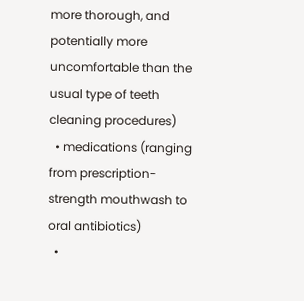more thorough, and potentially more uncomfortable than the usual type of teeth cleaning procedures)
  • medications (ranging from prescription-strength mouthwash to oral antibiotics)
  •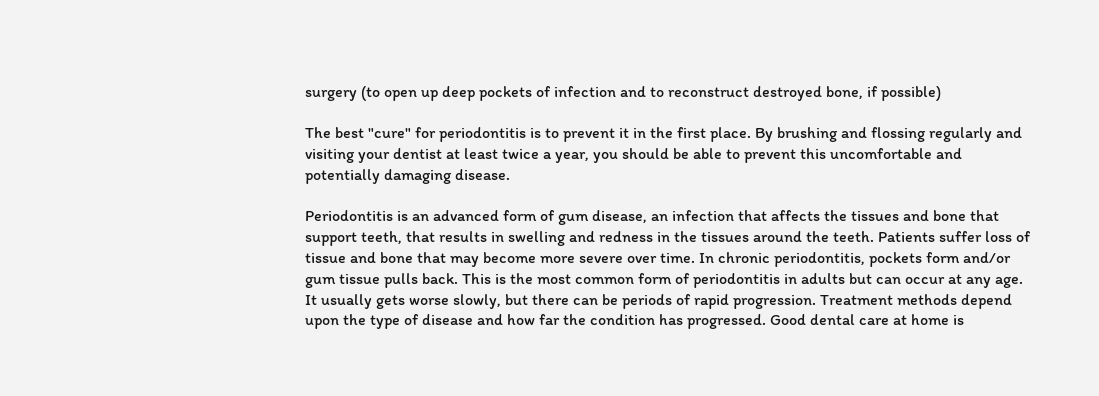surgery (to open up deep pockets of infection and to reconstruct destroyed bone, if possible)

The best "cure" for periodontitis is to prevent it in the first place. By brushing and flossing regularly and visiting your dentist at least twice a year, you should be able to prevent this uncomfortable and potentially damaging disease.

Periodontitis is an advanced form of gum disease, an infection that affects the tissues and bone that support teeth, that results in swelling and redness in the tissues around the teeth. Patients suffer loss of tissue and bone that may become more severe over time. In chronic periodontitis, pockets form and/or gum tissue pulls back. This is the most common form of periodontitis in adults but can occur at any age. It usually gets worse slowly, but there can be periods of rapid progression. Treatment methods depend upon the type of disease and how far the condition has progressed. Good dental care at home is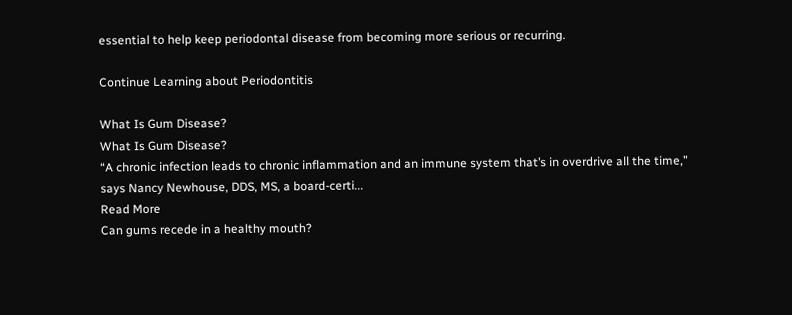essential to help keep periodontal disease from becoming more serious or recurring.

Continue Learning about Periodontitis

What Is Gum Disease?
What Is Gum Disease?
“A chronic infection leads to chronic inflammation and an immune system that’s in overdrive all the time,” says Nancy Newhouse, DDS, MS, a board-certi...
Read More
Can gums recede in a healthy mouth?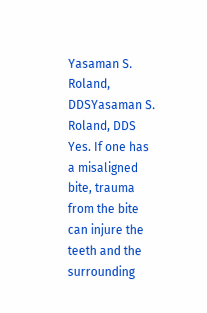Yasaman S. Roland, DDSYasaman S. Roland, DDS
Yes. If one has a misaligned bite, trauma from the bite can injure the teeth and the surrounding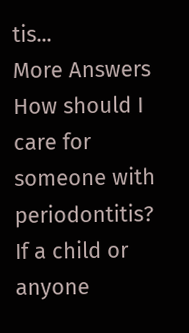tis...
More Answers
How should I care for someone with periodontitis?
If a child or anyone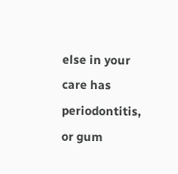else in your care has periodontitis, or gum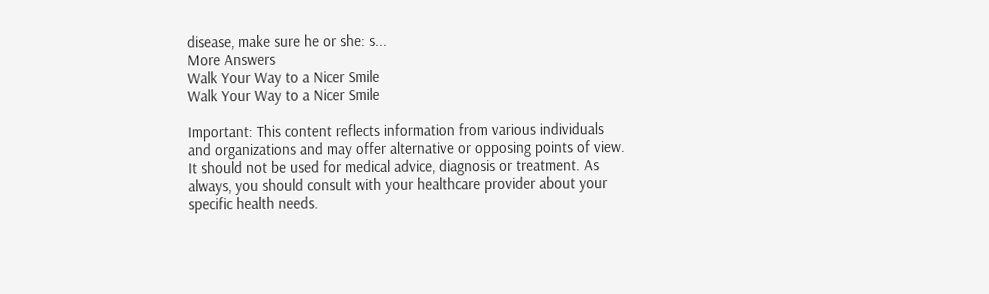disease, make sure he or she: s...
More Answers
Walk Your Way to a Nicer Smile
Walk Your Way to a Nicer Smile

Important: This content reflects information from various individuals and organizations and may offer alternative or opposing points of view. It should not be used for medical advice, diagnosis or treatment. As always, you should consult with your healthcare provider about your specific health needs.